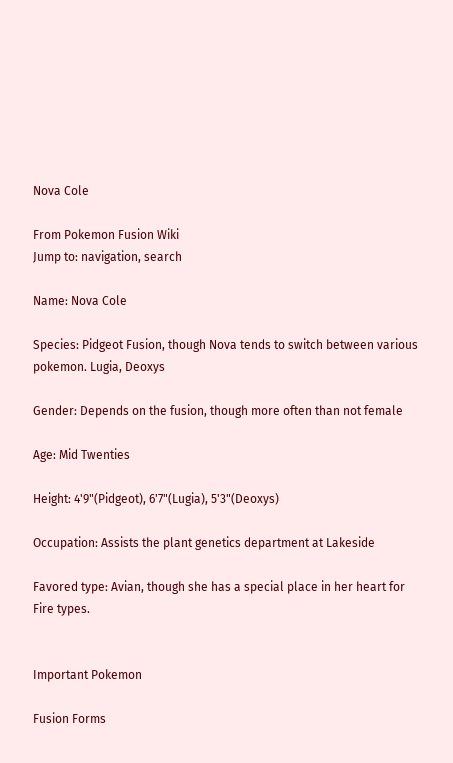Nova Cole

From Pokemon Fusion Wiki
Jump to: navigation, search

Name: Nova Cole

Species: Pidgeot Fusion, though Nova tends to switch between various pokemon. Lugia, Deoxys

Gender: Depends on the fusion, though more often than not female

Age: Mid Twenties

Height: 4'9"(Pidgeot), 6'7"(Lugia), 5'3"(Deoxys)

Occupation: Assists the plant genetics department at Lakeside

Favored type: Avian, though she has a special place in her heart for Fire types.


Important Pokemon

Fusion Forms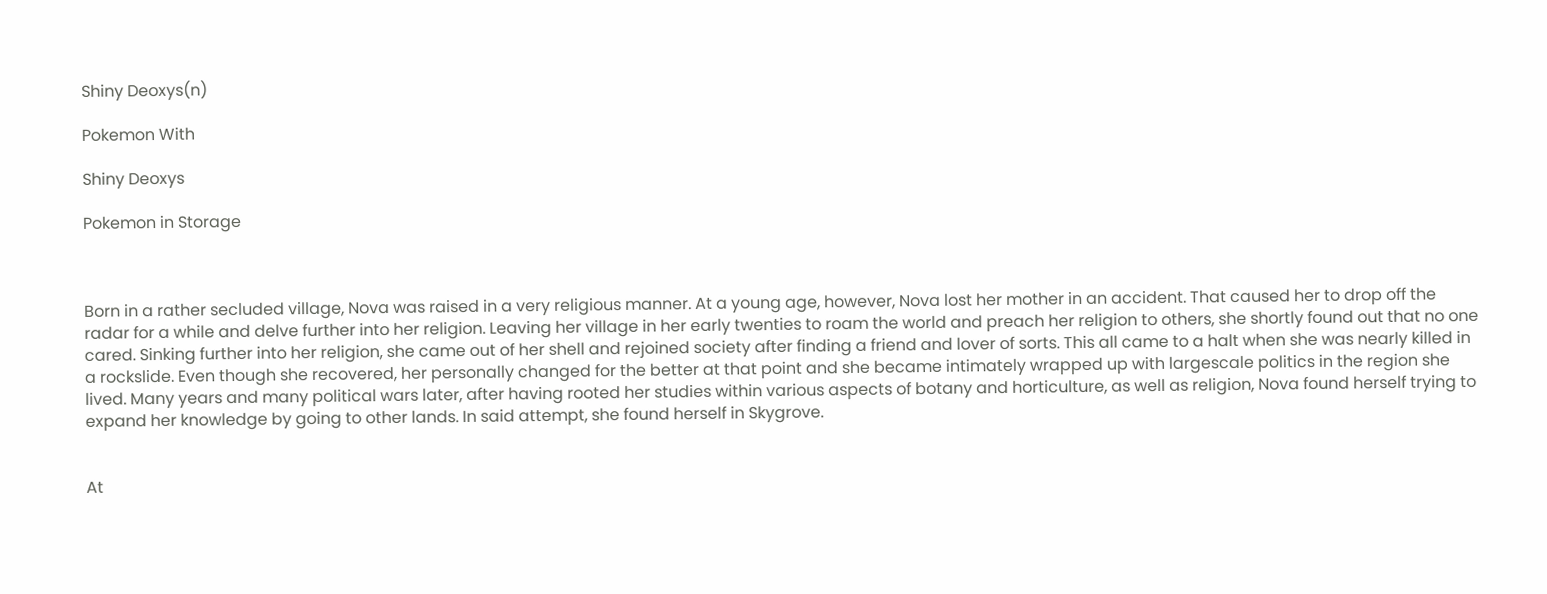Shiny Deoxys(n)

Pokemon With

Shiny Deoxys

Pokemon in Storage



Born in a rather secluded village, Nova was raised in a very religious manner. At a young age, however, Nova lost her mother in an accident. That caused her to drop off the radar for a while and delve further into her religion. Leaving her village in her early twenties to roam the world and preach her religion to others, she shortly found out that no one cared. Sinking further into her religion, she came out of her shell and rejoined society after finding a friend and lover of sorts. This all came to a halt when she was nearly killed in a rockslide. Even though she recovered, her personally changed for the better at that point and she became intimately wrapped up with largescale politics in the region she lived. Many years and many political wars later, after having rooted her studies within various aspects of botany and horticulture, as well as religion, Nova found herself trying to expand her knowledge by going to other lands. In said attempt, she found herself in Skygrove.


At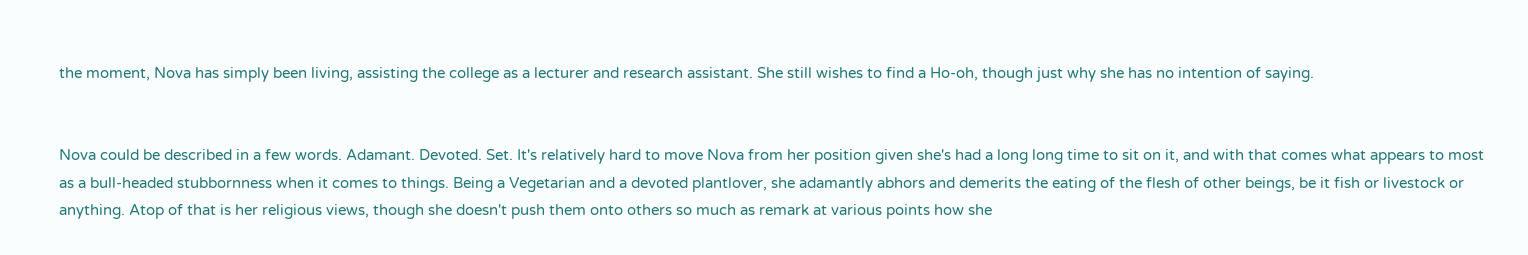the moment, Nova has simply been living, assisting the college as a lecturer and research assistant. She still wishes to find a Ho-oh, though just why she has no intention of saying.


Nova could be described in a few words. Adamant. Devoted. Set. It's relatively hard to move Nova from her position given she's had a long long time to sit on it, and with that comes what appears to most as a bull-headed stubbornness when it comes to things. Being a Vegetarian and a devoted plantlover, she adamantly abhors and demerits the eating of the flesh of other beings, be it fish or livestock or anything. Atop of that is her religious views, though she doesn't push them onto others so much as remark at various points how she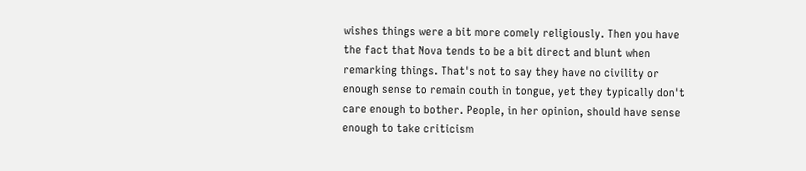wishes things were a bit more comely religiously. Then you have the fact that Nova tends to be a bit direct and blunt when remarking things. That's not to say they have no civility or enough sense to remain couth in tongue, yet they typically don't care enough to bother. People, in her opinion, should have sense enough to take criticism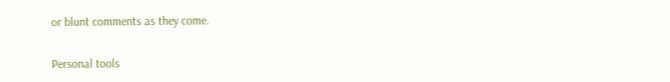or blunt comments as they come.

Personal tools